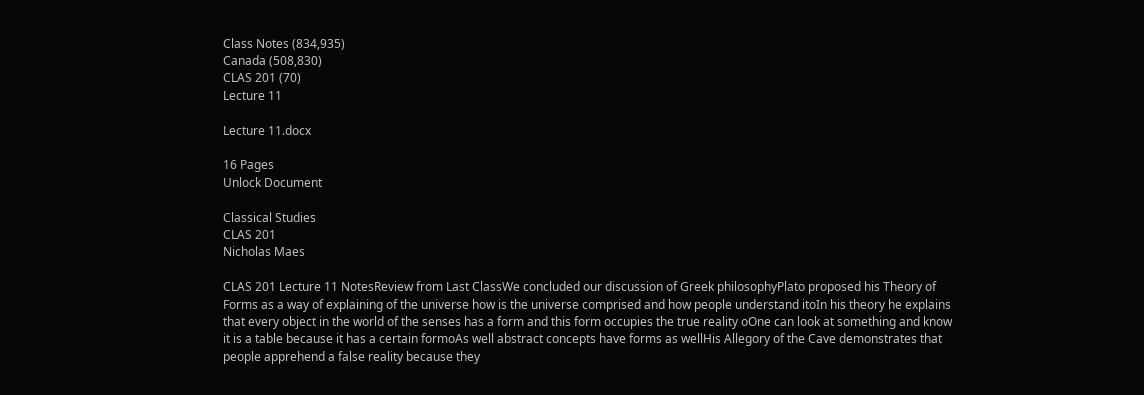Class Notes (834,935)
Canada (508,830)
CLAS 201 (70)
Lecture 11

Lecture 11.docx

16 Pages
Unlock Document

Classical Studies
CLAS 201
Nicholas Maes

CLAS 201 Lecture 11 NotesReview from Last ClassWe concluded our discussion of Greek philosophyPlato proposed his Theory of Forms as a way of explaining of the universe how is the universe comprised and how people understand itoIn his theory he explains that every object in the world of the senses has a form and this form occupies the true reality oOne can look at something and know it is a table because it has a certain formoAs well abstract concepts have forms as wellHis Allegory of the Cave demonstrates that people apprehend a false reality because they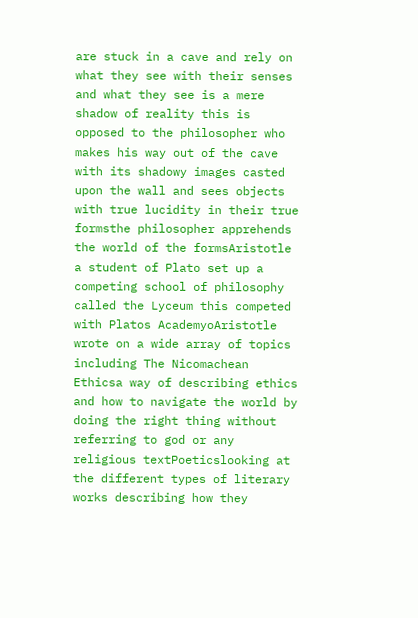are stuck in a cave and rely on what they see with their senses and what they see is a mere shadow of reality this is opposed to the philosopher who makes his way out of the cave with its shadowy images casted upon the wall and sees objects with true lucidity in their true formsthe philosopher apprehends the world of the formsAristotle a student of Plato set up a competing school of philosophy called the Lyceum this competed with Platos AcademyoAristotle wrote on a wide array of topics including The Nicomachean Ethicsa way of describing ethics and how to navigate the world by doing the right thing without referring to god or any religious textPoeticslooking at the different types of literary works describing how they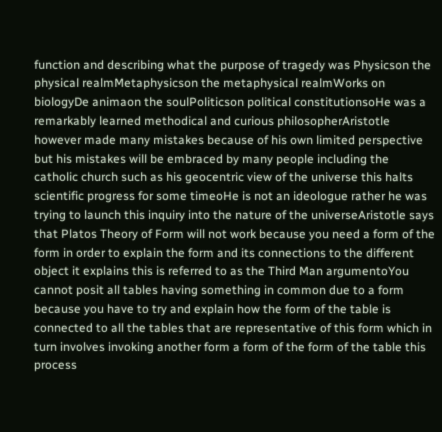function and describing what the purpose of tragedy was Physicson the physical realmMetaphysicson the metaphysical realmWorks on biologyDe animaon the soulPoliticson political constitutionsoHe was a remarkably learned methodical and curious philosopherAristotle however made many mistakes because of his own limited perspective but his mistakes will be embraced by many people including the catholic church such as his geocentric view of the universe this halts scientific progress for some timeoHe is not an ideologue rather he was trying to launch this inquiry into the nature of the universeAristotle says that Platos Theory of Form will not work because you need a form of the form in order to explain the form and its connections to the different object it explains this is referred to as the Third Man argumentoYou cannot posit all tables having something in common due to a form because you have to try and explain how the form of the table is connected to all the tables that are representative of this form which in turn involves invoking another form a form of the form of the table this process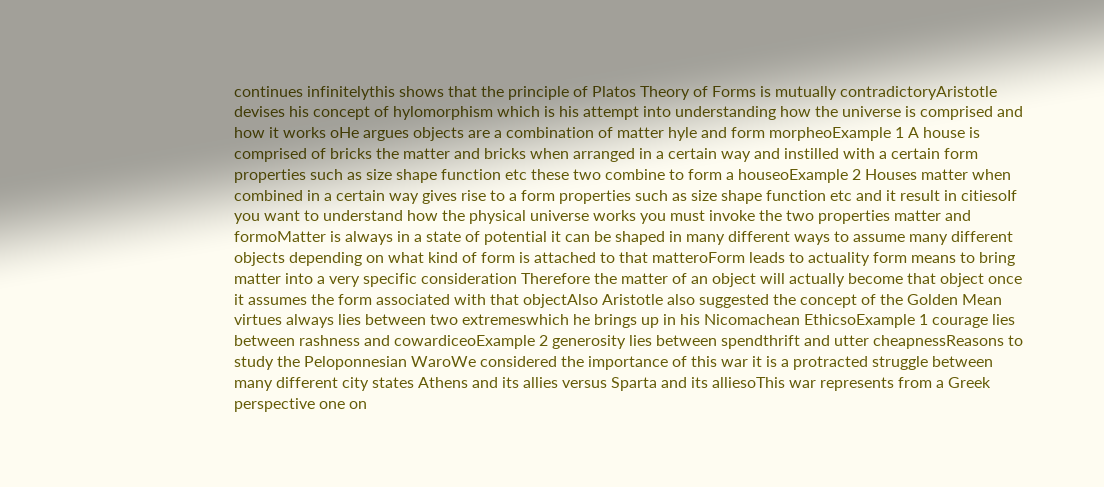continues infinitelythis shows that the principle of Platos Theory of Forms is mutually contradictoryAristotle devises his concept of hylomorphism which is his attempt into understanding how the universe is comprised and how it works oHe argues objects are a combination of matter hyle and form morpheoExample 1 A house is comprised of bricks the matter and bricks when arranged in a certain way and instilled with a certain form properties such as size shape function etc these two combine to form a houseoExample 2 Houses matter when combined in a certain way gives rise to a form properties such as size shape function etc and it result in citiesoIf you want to understand how the physical universe works you must invoke the two properties matter and formoMatter is always in a state of potential it can be shaped in many different ways to assume many different objects depending on what kind of form is attached to that matteroForm leads to actuality form means to bring matter into a very specific consideration Therefore the matter of an object will actually become that object once it assumes the form associated with that objectAlso Aristotle also suggested the concept of the Golden Mean virtues always lies between two extremeswhich he brings up in his Nicomachean EthicsoExample 1 courage lies between rashness and cowardiceoExample 2 generosity lies between spendthrift and utter cheapnessReasons to study the Peloponnesian WaroWe considered the importance of this war it is a protracted struggle between many different city states Athens and its allies versus Sparta and its alliesoThis war represents from a Greek perspective one on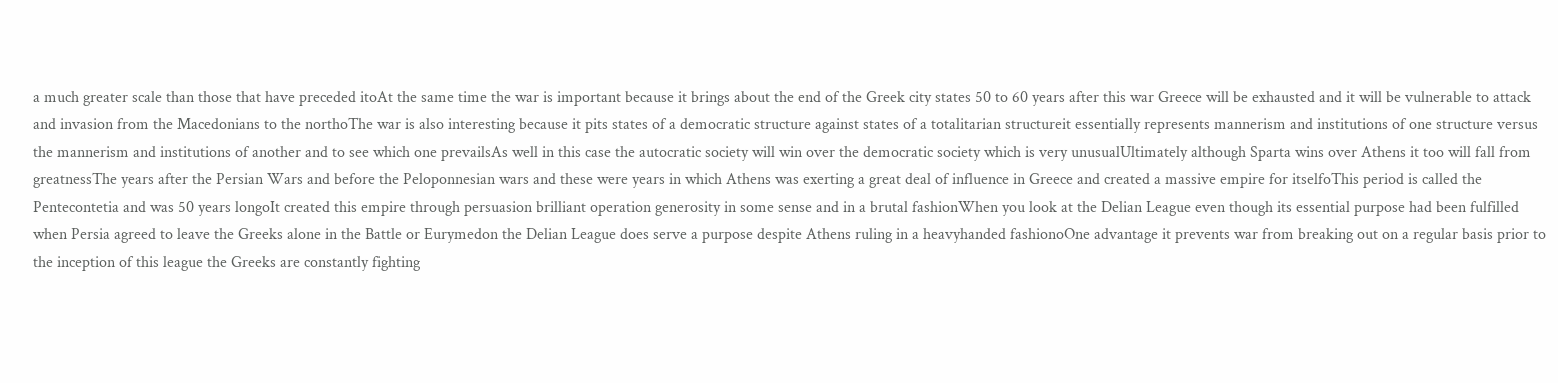a much greater scale than those that have preceded itoAt the same time the war is important because it brings about the end of the Greek city states 50 to 60 years after this war Greece will be exhausted and it will be vulnerable to attack and invasion from the Macedonians to the northoThe war is also interesting because it pits states of a democratic structure against states of a totalitarian structureit essentially represents mannerism and institutions of one structure versus the mannerism and institutions of another and to see which one prevailsAs well in this case the autocratic society will win over the democratic society which is very unusualUltimately although Sparta wins over Athens it too will fall from greatnessThe years after the Persian Wars and before the Peloponnesian wars and these were years in which Athens was exerting a great deal of influence in Greece and created a massive empire for itselfoThis period is called the Pentecontetia and was 50 years longoIt created this empire through persuasion brilliant operation generosity in some sense and in a brutal fashionWhen you look at the Delian League even though its essential purpose had been fulfilled when Persia agreed to leave the Greeks alone in the Battle or Eurymedon the Delian League does serve a purpose despite Athens ruling in a heavyhanded fashionoOne advantage it prevents war from breaking out on a regular basis prior to the inception of this league the Greeks are constantly fighting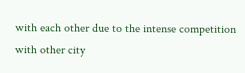with each other due to the intense competition with other city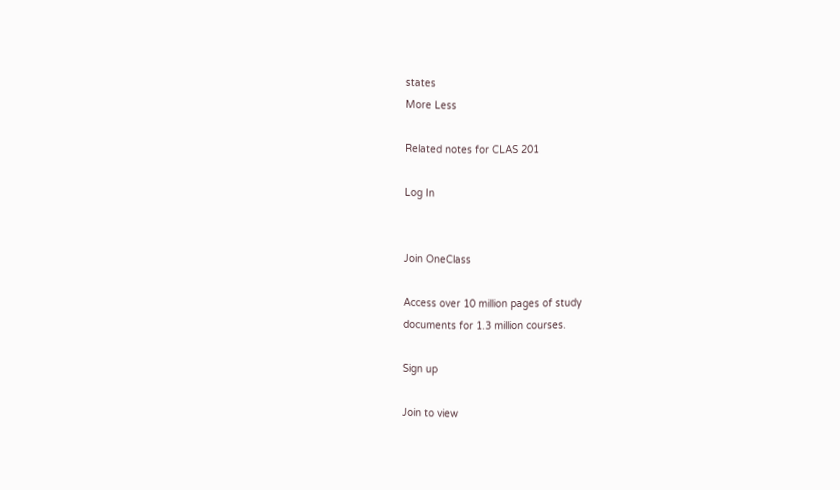states
More Less

Related notes for CLAS 201

Log In


Join OneClass

Access over 10 million pages of study
documents for 1.3 million courses.

Sign up

Join to view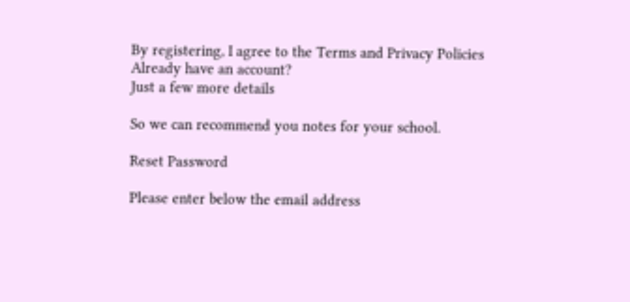By registering, I agree to the Terms and Privacy Policies
Already have an account?
Just a few more details

So we can recommend you notes for your school.

Reset Password

Please enter below the email address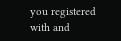you registered with and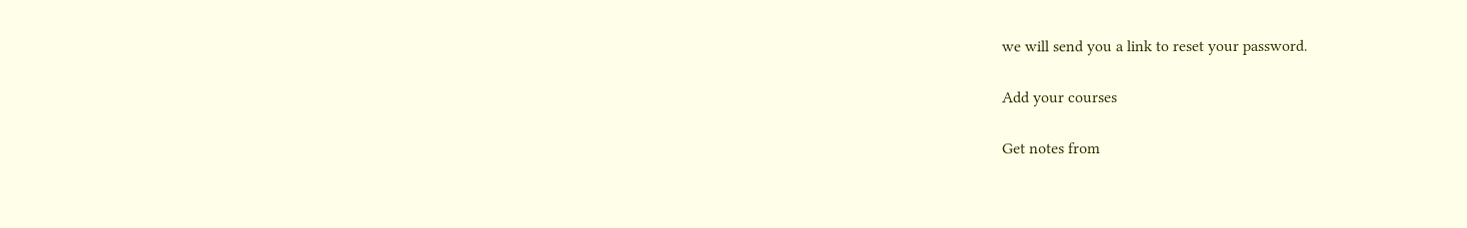we will send you a link to reset your password.

Add your courses

Get notes from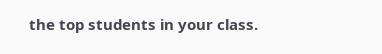the top students in your class.